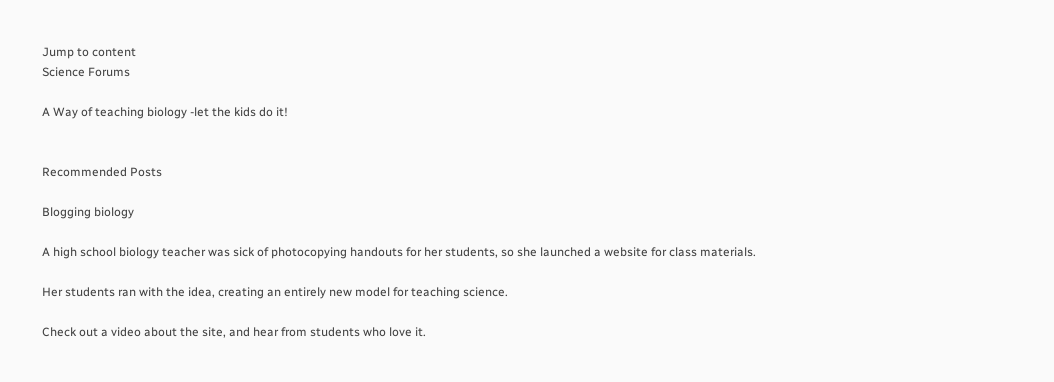Jump to content
Science Forums

A Way of teaching biology -let the kids do it!


Recommended Posts

Blogging biology

A high school biology teacher was sick of photocopying handouts for her students, so she launched a website for class materials.

Her students ran with the idea, creating an entirely new model for teaching science.

Check out a video about the site, and hear from students who love it.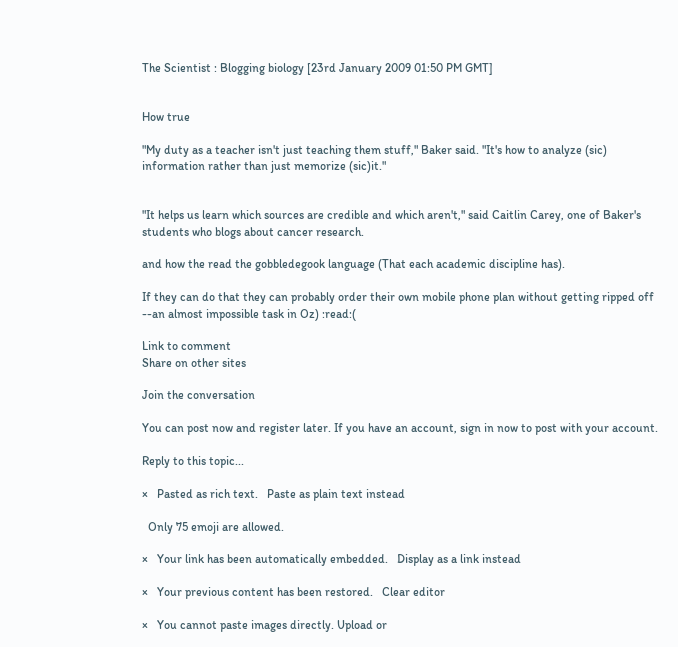The Scientist : Blogging biology [23rd January 2009 01:50 PM GMT]


How true

"My duty as a teacher isn't just teaching them stuff," Baker said. "It's how to analyze (sic) information rather than just memorize (sic)it."


"It helps us learn which sources are credible and which aren't," said Caitlin Carey, one of Baker's students who blogs about cancer research.

and how the read the gobbledegook language (That each academic discipline has).

If they can do that they can probably order their own mobile phone plan without getting ripped off --an almost impossible task in Oz) :read:(

Link to comment
Share on other sites

Join the conversation

You can post now and register later. If you have an account, sign in now to post with your account.

Reply to this topic...

×   Pasted as rich text.   Paste as plain text instead

  Only 75 emoji are allowed.

×   Your link has been automatically embedded.   Display as a link instead

×   Your previous content has been restored.   Clear editor

×   You cannot paste images directly. Upload or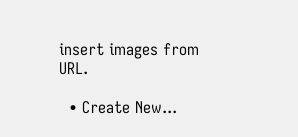insert images from URL.

  • Create New...